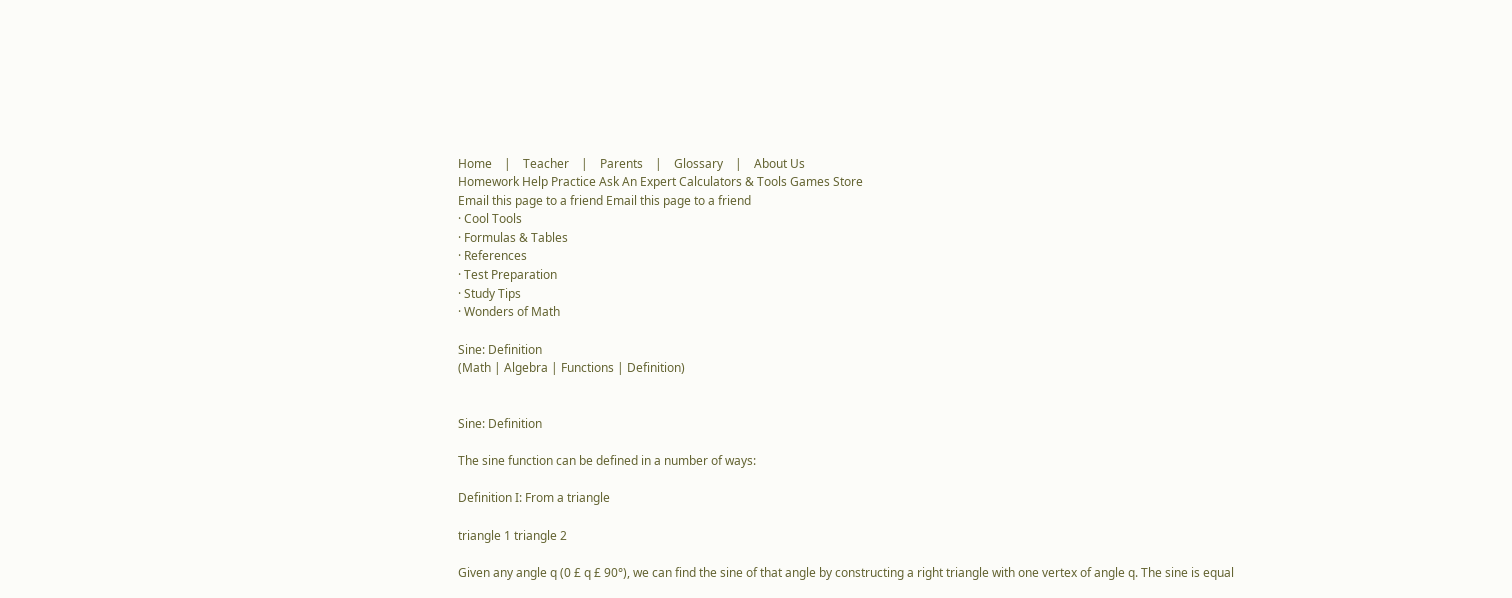Home    |    Teacher    |    Parents    |    Glossary    |    About Us
Homework Help Practice Ask An Expert Calculators & Tools Games Store
Email this page to a friend Email this page to a friend
· Cool Tools
· Formulas & Tables
· References
· Test Preparation
· Study Tips
· Wonders of Math

Sine: Definition
(Math | Algebra | Functions | Definition)


Sine: Definition

The sine function can be defined in a number of ways:

Definition I: From a triangle

triangle 1 triangle 2

Given any angle q (0 £ q £ 90°), we can find the sine of that angle by constructing a right triangle with one vertex of angle q. The sine is equal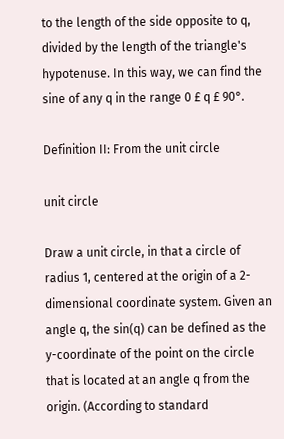to the length of the side opposite to q, divided by the length of the triangle's hypotenuse. In this way, we can find the sine of any q in the range 0 £ q £ 90°.

Definition II: From the unit circle

unit circle

Draw a unit circle, in that a circle of radius 1, centered at the origin of a 2-dimensional coordinate system. Given an angle q, the sin(q) can be defined as the y-coordinate of the point on the circle that is located at an angle q from the origin. (According to standard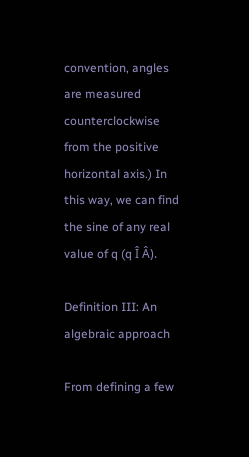convention, angles are measured counterclockwise from the positive horizontal axis.) In this way, we can find the sine of any real value of q (q Î Â).

Definition III: An algebraic approach

From defining a few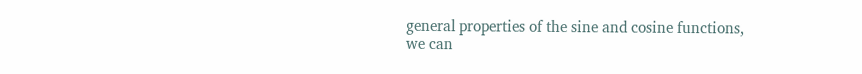general properties of the sine and cosine functions, we can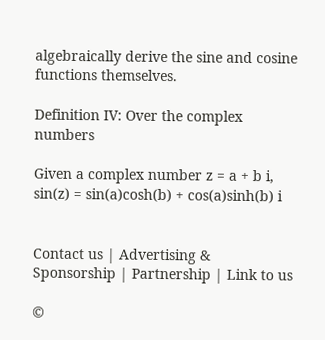algebraically derive the sine and cosine functions themselves.

Definition IV: Over the complex numbers

Given a complex number z = a + b i,
sin(z) = sin(a)cosh(b) + cos(a)sinh(b) i


Contact us | Advertising & Sponsorship | Partnership | Link to us

©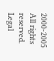2000-2005 All rights reserved.     Legal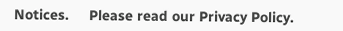Notices.     Please read our Privacy Policy.